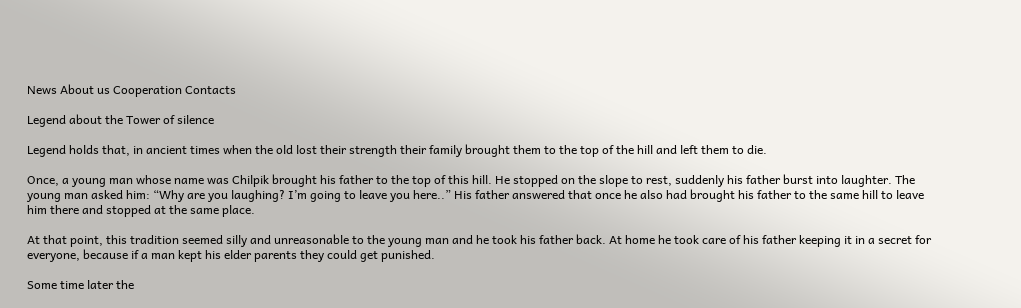News About us Cooperation Contacts

Legend about the Tower of silence

Legend holds that, in ancient times when the old lost their strength their family brought them to the top of the hill and left them to die.

Once, a young man whose name was Chilpik brought his father to the top of this hill. He stopped on the slope to rest, suddenly his father burst into laughter. The young man asked him: “Why are you laughing? I’m going to leave you here..” His father answered that once he also had brought his father to the same hill to leave him there and stopped at the same place.

At that point, this tradition seemed silly and unreasonable to the young man and he took his father back. At home he took care of his father keeping it in a secret for everyone, because if a man kept his elder parents they could get punished.

Some time later the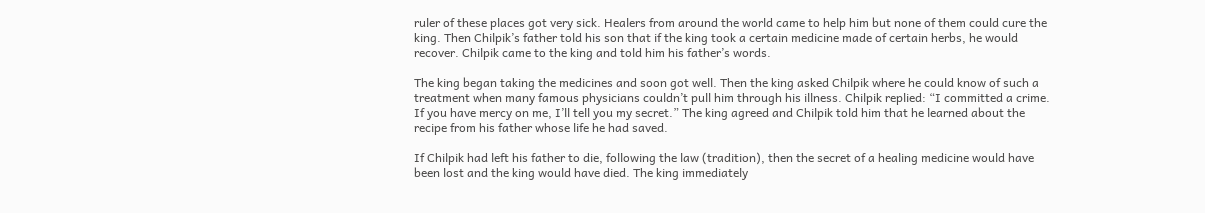ruler of these places got very sick. Healers from around the world came to help him but none of them could cure the king. Then Chilpik’s father told his son that if the king took a certain medicine made of certain herbs, he would recover. Chilpik came to the king and told him his father’s words.

The king began taking the medicines and soon got well. Then the king asked Chilpik where he could know of such a treatment when many famous physicians couldn’t pull him through his illness. Chilpik replied: “I committed a crime. If you have mercy on me, I’ll tell you my secret.” The king agreed and Chilpik told him that he learned about the recipe from his father whose life he had saved.

If Chilpik had left his father to die, following the law (tradition), then the secret of a healing medicine would have been lost and the king would have died. The king immediately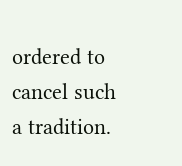ordered to cancel such a tradition.